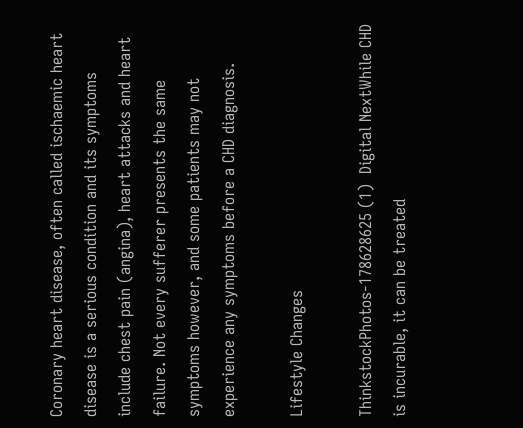Coronary heart disease, often called ischaemic heart disease is a serious condition and its symptoms include chest pain (angina), heart attacks and heart failure. Not every sufferer presents the same symptoms however, and some patients may not experience any symptoms before a CHD diagnosis.

Lifestyle Changes

ThinkstockPhotos-178628625 (1)  Digital NextWhile CHD is incurable, it can be treated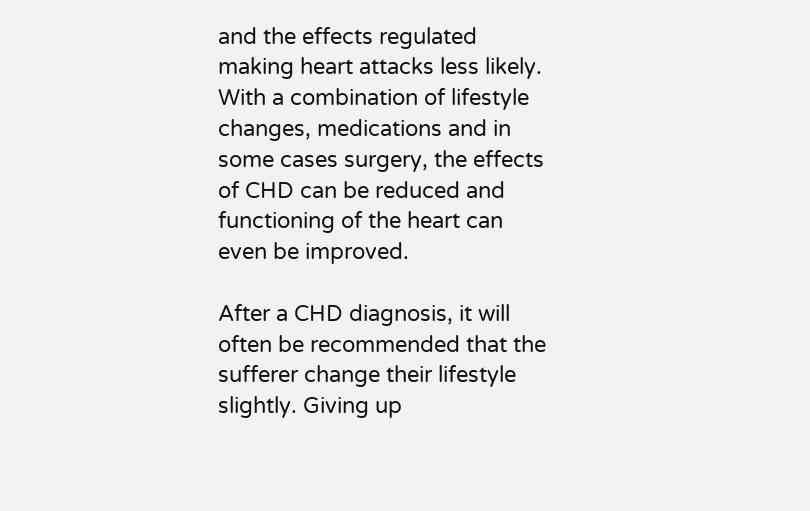and the effects regulated making heart attacks less likely. With a combination of lifestyle changes, medications and in some cases surgery, the effects of CHD can be reduced and functioning of the heart can even be improved.

After a CHD diagnosis, it will often be recommended that the sufferer change their lifestyle slightly. Giving up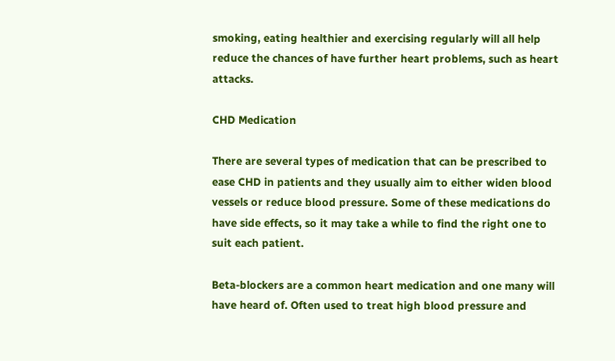smoking, eating healthier and exercising regularly will all help reduce the chances of have further heart problems, such as heart attacks.

CHD Medication

There are several types of medication that can be prescribed to ease CHD in patients and they usually aim to either widen blood vessels or reduce blood pressure. Some of these medications do have side effects, so it may take a while to find the right one to suit each patient.

Beta-blockers are a common heart medication and one many will have heard of. Often used to treat high blood pressure and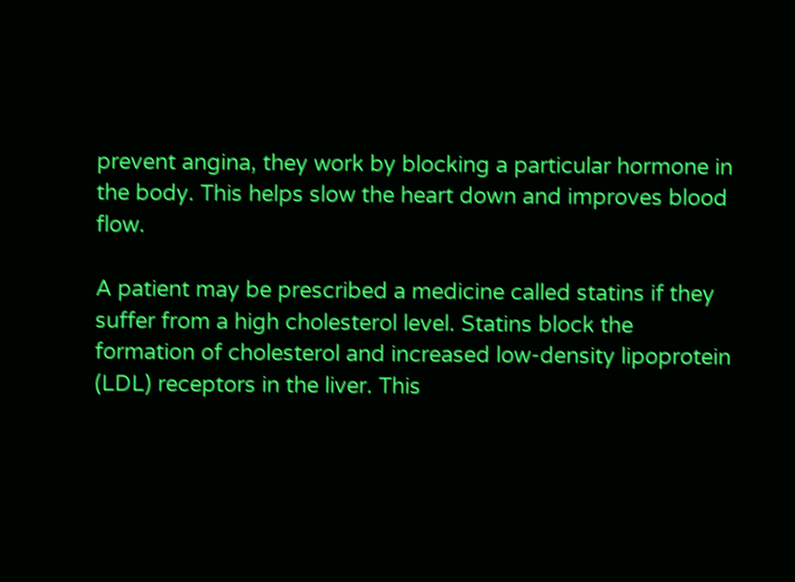prevent angina, they work by blocking a particular hormone in the body. This helps slow the heart down and improves blood flow.

A patient may be prescribed a medicine called statins if they suffer from a high cholesterol level. Statins block the formation of cholesterol and increased low-density lipoprotein (LDL) receptors in the liver. This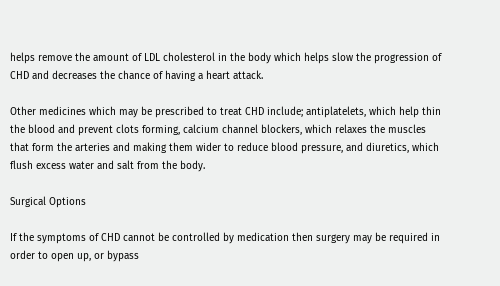helps remove the amount of LDL cholesterol in the body which helps slow the progression of CHD and decreases the chance of having a heart attack.

Other medicines which may be prescribed to treat CHD include; antiplatelets, which help thin the blood and prevent clots forming, calcium channel blockers, which relaxes the muscles that form the arteries and making them wider to reduce blood pressure, and diuretics, which flush excess water and salt from the body.

Surgical Options

If the symptoms of CHD cannot be controlled by medication then surgery may be required in order to open up, or bypass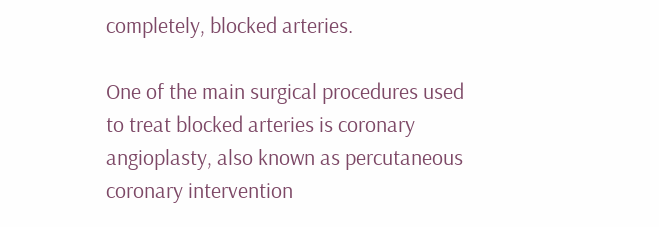completely, blocked arteries.

One of the main surgical procedures used to treat blocked arteries is coronary angioplasty, also known as percutaneous coronary intervention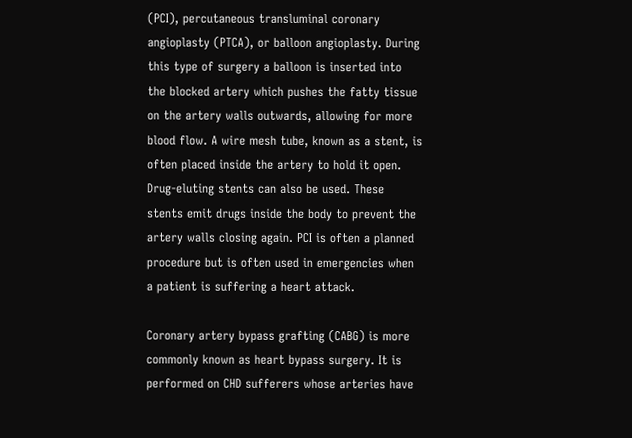(PCI), percutaneous transluminal coronary angioplasty (PTCA), or balloon angioplasty. During this type of surgery a balloon is inserted into the blocked artery which pushes the fatty tissue on the artery walls outwards, allowing for more blood flow. A wire mesh tube, known as a stent, is often placed inside the artery to hold it open. Drug-eluting stents can also be used. These stents emit drugs inside the body to prevent the artery walls closing again. PCI is often a planned procedure but is often used in emergencies when a patient is suffering a heart attack.

Coronary artery bypass grafting (CABG) is more commonly known as heart bypass surgery. It is performed on CHD sufferers whose arteries have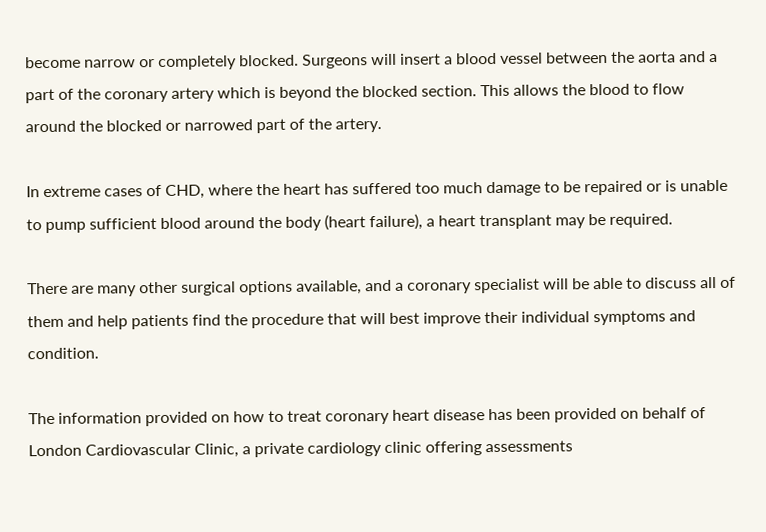become narrow or completely blocked. Surgeons will insert a blood vessel between the aorta and a part of the coronary artery which is beyond the blocked section. This allows the blood to flow around the blocked or narrowed part of the artery.

In extreme cases of CHD, where the heart has suffered too much damage to be repaired or is unable to pump sufficient blood around the body (heart failure), a heart transplant may be required.

There are many other surgical options available, and a coronary specialist will be able to discuss all of them and help patients find the procedure that will best improve their individual symptoms and condition.

The information provided on how to treat coronary heart disease has been provided on behalf of London Cardiovascular Clinic, a private cardiology clinic offering assessments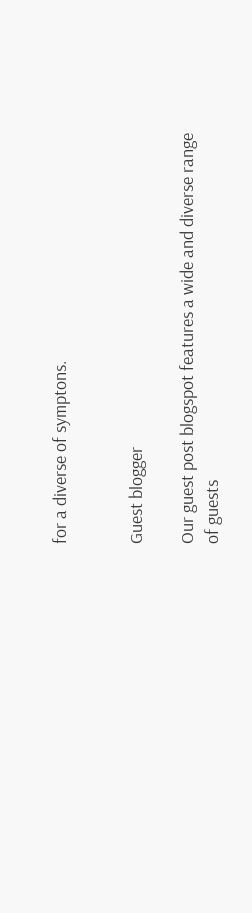for a diverse of symptons.


Guest blogger

Our guest post blogspot features a wide and diverse range of guests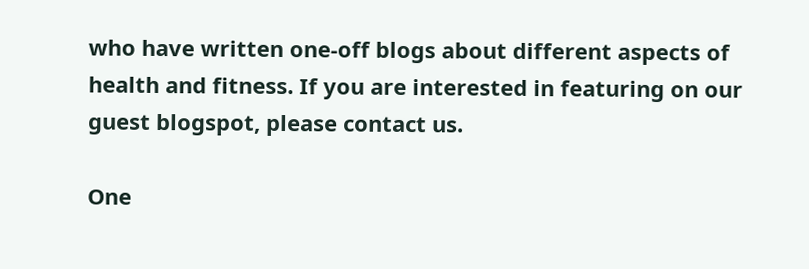who have written one-off blogs about different aspects of health and fitness. If you are interested in featuring on our guest blogspot, please contact us.

One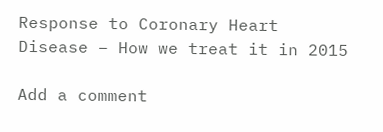Response to Coronary Heart Disease – How we treat it in 2015

Add a comment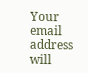Your email address will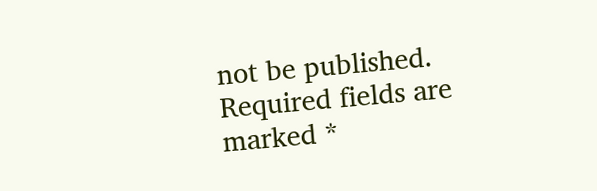not be published. Required fields are marked *